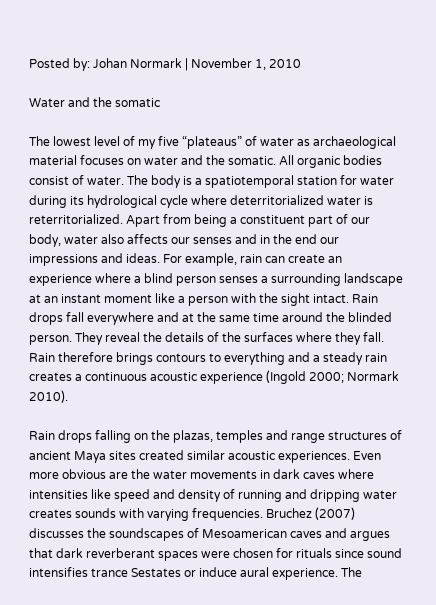Posted by: Johan Normark | November 1, 2010

Water and the somatic

The lowest level of my five “plateaus” of water as archaeological material focuses on water and the somatic. All organic bodies consist of water. The body is a spatiotemporal station for water during its hydrological cycle where deterritorialized water is reterritorialized. Apart from being a constituent part of our body, water also affects our senses and in the end our impressions and ideas. For example, rain can create an experience where a blind person senses a surrounding landscape at an instant moment like a person with the sight intact. Rain drops fall everywhere and at the same time around the blinded person. They reveal the details of the surfaces where they fall. Rain therefore brings contours to everything and a steady rain creates a continuous acoustic experience (Ingold 2000; Normark 2010).

Rain drops falling on the plazas, temples and range structures of ancient Maya sites created similar acoustic experiences. Even more obvious are the water movements in dark caves where intensities like speed and density of running and dripping water creates sounds with varying frequencies. Bruchez (2007) discusses the soundscapes of Mesoamerican caves and argues that dark reverberant spaces were chosen for rituals since sound intensifies trance Sestates or induce aural experience. The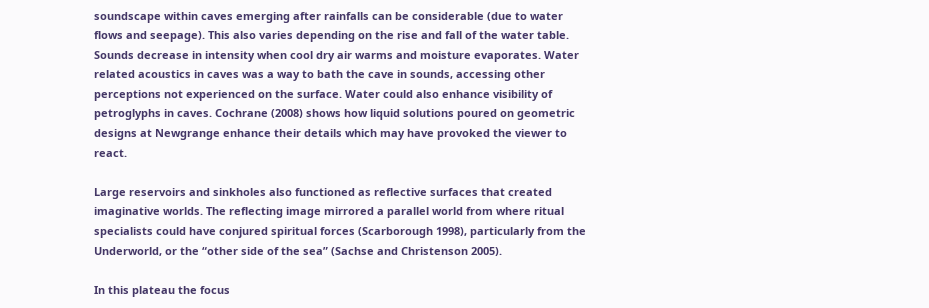soundscape within caves emerging after rainfalls can be considerable (due to water flows and seepage). This also varies depending on the rise and fall of the water table. Sounds decrease in intensity when cool dry air warms and moisture evaporates. Water related acoustics in caves was a way to bath the cave in sounds, accessing other perceptions not experienced on the surface. Water could also enhance visibility of petroglyphs in caves. Cochrane (2008) shows how liquid solutions poured on geometric designs at Newgrange enhance their details which may have provoked the viewer to react.

Large reservoirs and sinkholes also functioned as reflective surfaces that created imaginative worlds. The reflecting image mirrored a parallel world from where ritual specialists could have conjured spiritual forces (Scarborough 1998), particularly from the Underworld, or the “other side of the sea” (Sachse and Christenson 2005).

In this plateau the focus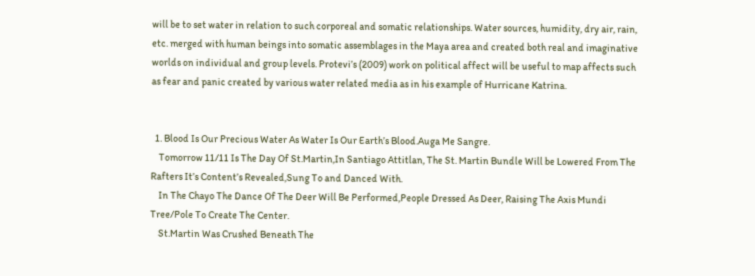will be to set water in relation to such corporeal and somatic relationships. Water sources, humidity, dry air, rain, etc. merged with human beings into somatic assemblages in the Maya area and created both real and imaginative worlds on individual and group levels. Protevi’s (2009) work on political affect will be useful to map affects such as fear and panic created by various water related media as in his example of Hurricane Katrina.


  1. Blood Is Our Precious Water As Water Is Our Earth’s Blood.Auga Me Sangre.
    Tomorrow 11/11 Is The Day Of St.Martin,In Santiago Attitlan, The St. Martin Bundle Will be Lowered From The Rafters It’s Content’s Revealed,Sung To and Danced With.
    In The Chayo The Dance Of The Deer Will Be Performed,People Dressed As Deer, Raising The Axis Mundi Tree/Pole To Create The Center.
    St.Martin Was Crushed Beneath The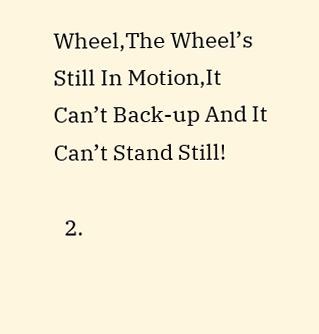Wheel,The Wheel’s Still In Motion,It Can’t Back-up And It Can’t Stand Still!

  2.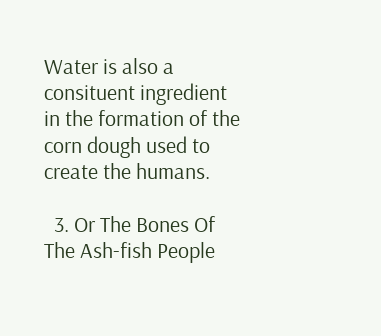Water is also a consituent ingredient in the formation of the corn dough used to create the humans.

  3. Or The Bones Of The Ash-fish People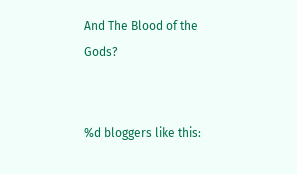And The Blood of the Gods?


%d bloggers like this: